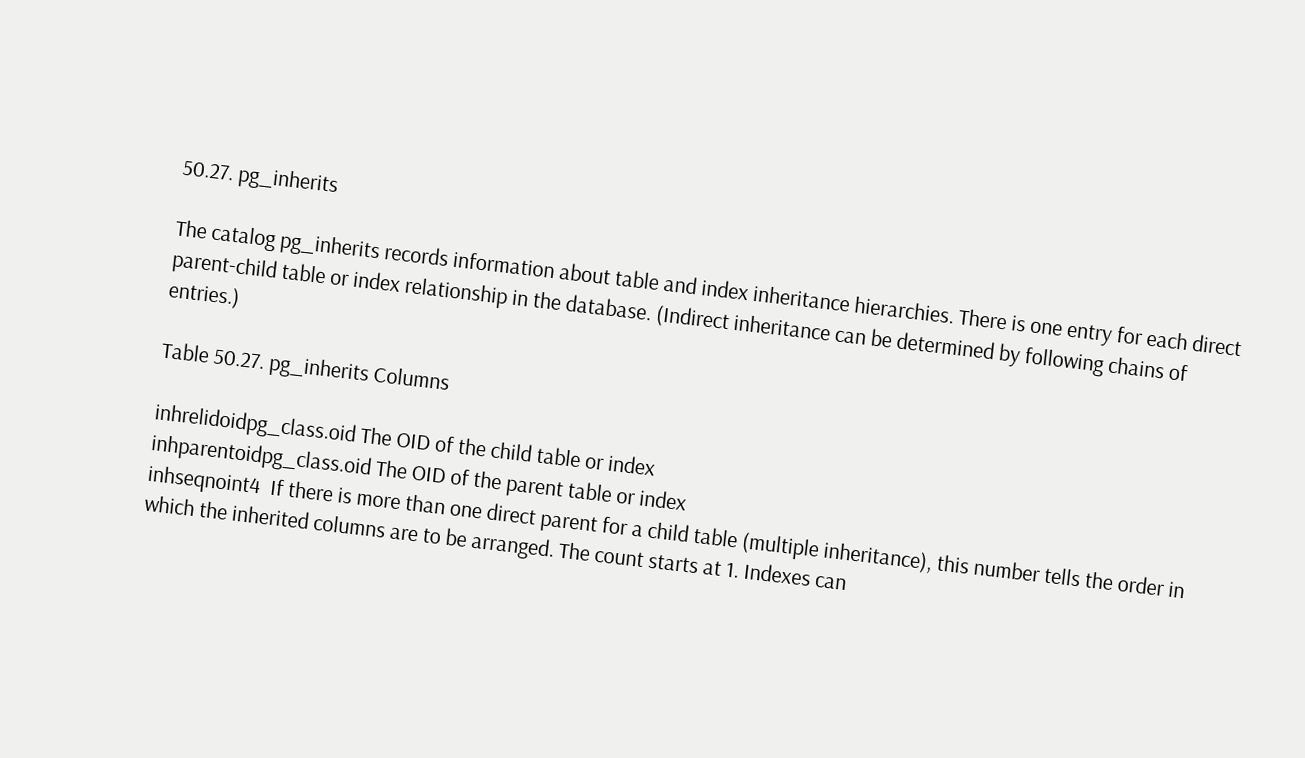50.27. pg_inherits

The catalog pg_inherits records information about table and index inheritance hierarchies. There is one entry for each direct parent-child table or index relationship in the database. (Indirect inheritance can be determined by following chains of entries.)

Table 50.27. pg_inherits Columns

inhrelidoidpg_class.oid The OID of the child table or index
inhparentoidpg_class.oid The OID of the parent table or index
inhseqnoint4  If there is more than one direct parent for a child table (multiple inheritance), this number tells the order in which the inherited columns are to be arranged. The count starts at 1. Indexes can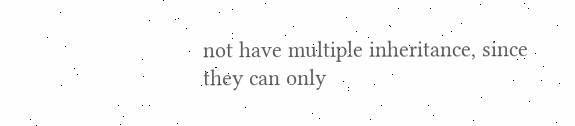not have multiple inheritance, since they can only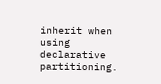inherit when using declarative partitioning.